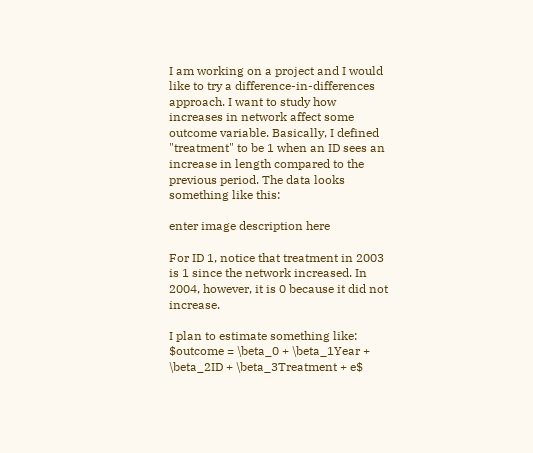I am working on a project and I would like to try a difference-in-differences approach. I want to study how increases in network affect some outcome variable. Basically, I defined "treatment" to be 1 when an ID sees an increase in length compared to the previous period. The data looks something like this:

enter image description here

For ID 1, notice that treatment in 2003 is 1 since the network increased. In 2004, however, it is 0 because it did not increase.

I plan to estimate something like: $outcome = \beta_0 + \beta_1Year + \beta_2ID + \beta_3Treatment + e$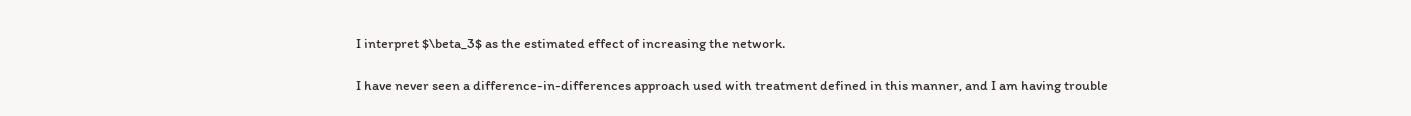I interpret $\beta_3$ as the estimated effect of increasing the network.

I have never seen a difference-in-differences approach used with treatment defined in this manner, and I am having trouble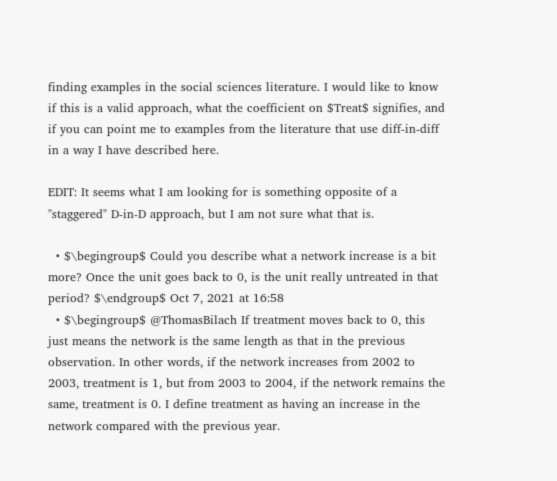finding examples in the social sciences literature. I would like to know if this is a valid approach, what the coefficient on $Treat$ signifies, and if you can point me to examples from the literature that use diff-in-diff in a way I have described here.

EDIT: It seems what I am looking for is something opposite of a "staggered" D-in-D approach, but I am not sure what that is.

  • $\begingroup$ Could you describe what a network increase is a bit more? Once the unit goes back to 0, is the unit really untreated in that period? $\endgroup$ Oct 7, 2021 at 16:58
  • $\begingroup$ @ThomasBilach If treatment moves back to 0, this just means the network is the same length as that in the previous observation. In other words, if the network increases from 2002 to 2003, treatment is 1, but from 2003 to 2004, if the network remains the same, treatment is 0. I define treatment as having an increase in the network compared with the previous year.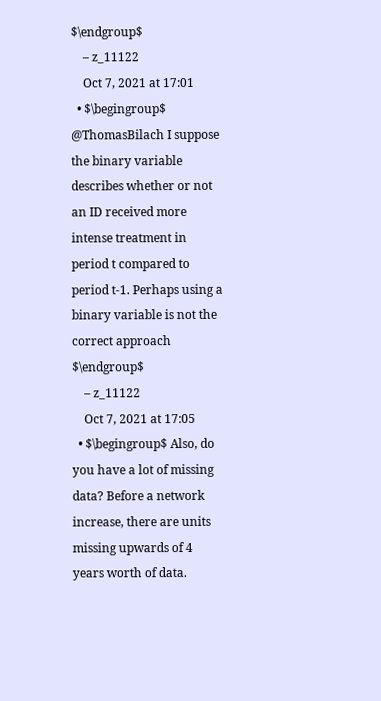$\endgroup$
    – z_11122
    Oct 7, 2021 at 17:01
  • $\begingroup$ @ThomasBilach I suppose the binary variable describes whether or not an ID received more intense treatment in period t compared to period t-1. Perhaps using a binary variable is not the correct approach $\endgroup$
    – z_11122
    Oct 7, 2021 at 17:05
  • $\begingroup$ Also, do you have a lot of missing data? Before a network increase, there are units missing upwards of 4 years worth of data.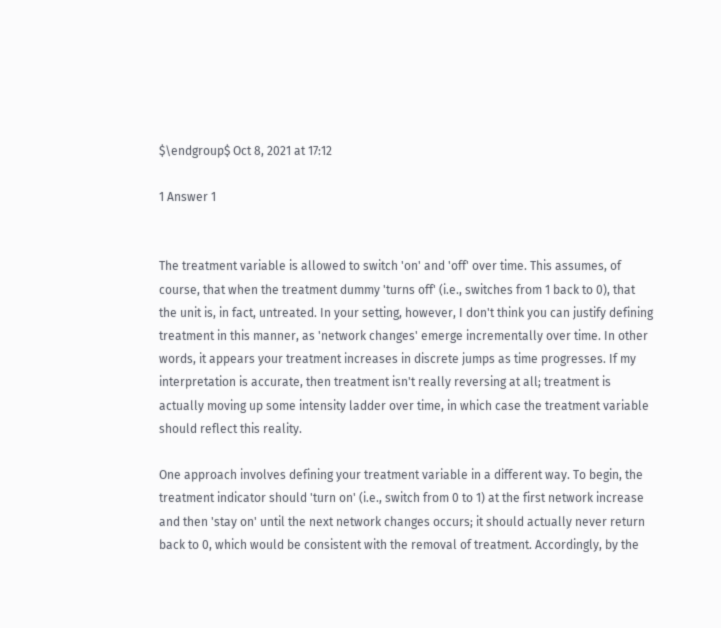$\endgroup$ Oct 8, 2021 at 17:12

1 Answer 1


The treatment variable is allowed to switch 'on' and 'off' over time. This assumes, of course, that when the treatment dummy 'turns off' (i.e., switches from 1 back to 0), that the unit is, in fact, untreated. In your setting, however, I don't think you can justify defining treatment in this manner, as 'network changes' emerge incrementally over time. In other words, it appears your treatment increases in discrete jumps as time progresses. If my interpretation is accurate, then treatment isn't really reversing at all; treatment is actually moving up some intensity ladder over time, in which case the treatment variable should reflect this reality.

One approach involves defining your treatment variable in a different way. To begin, the treatment indicator should 'turn on' (i.e., switch from 0 to 1) at the first network increase and then 'stay on' until the next network changes occurs; it should actually never return back to 0, which would be consistent with the removal of treatment. Accordingly, by the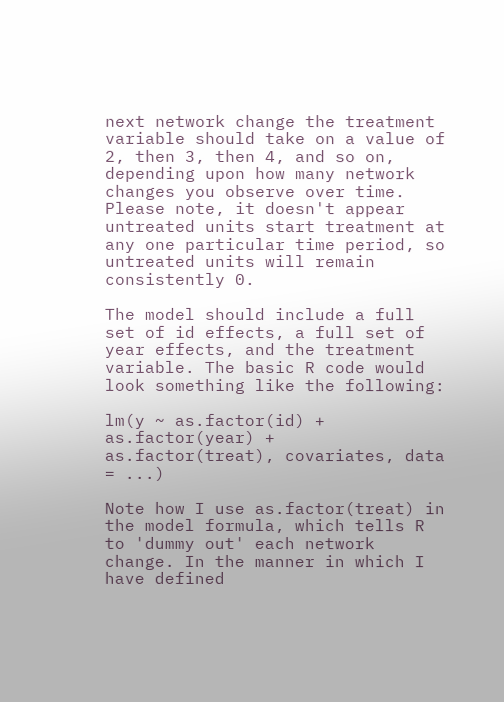next network change the treatment variable should take on a value of 2, then 3, then 4, and so on, depending upon how many network changes you observe over time. Please note, it doesn't appear untreated units start treatment at any one particular time period, so untreated units will remain consistently 0.

The model should include a full set of id effects, a full set of year effects, and the treatment variable. The basic R code would look something like the following:

lm(y ~ as.factor(id) + as.factor(year) + as.factor(treat), covariates, data = ...)

Note how I use as.factor(treat) in the model formula, which tells R to 'dummy out' each network change. In the manner in which I have defined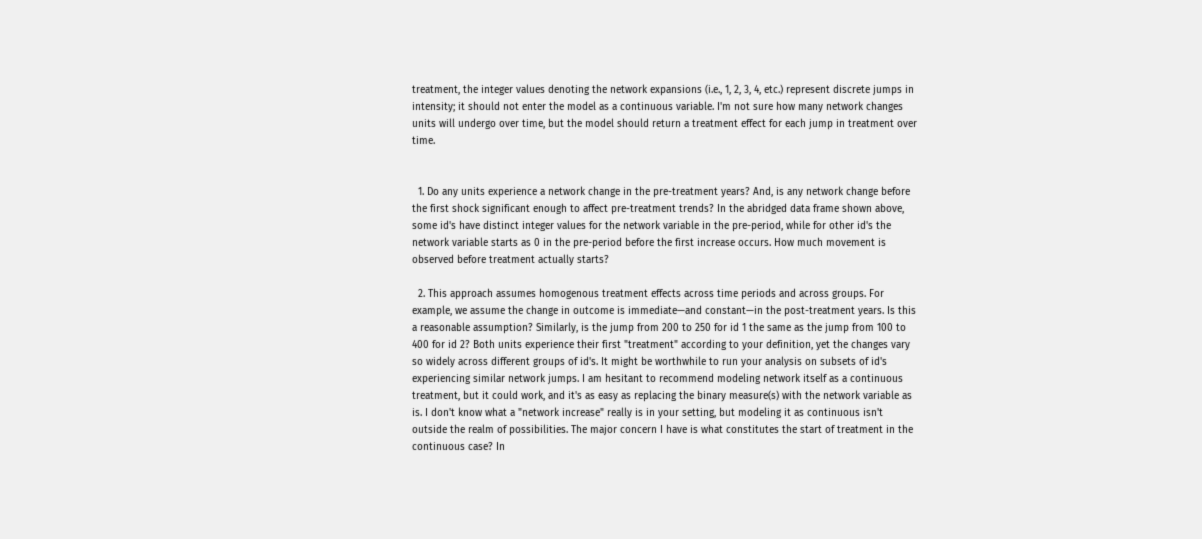treatment, the integer values denoting the network expansions (i.e., 1, 2, 3, 4, etc.) represent discrete jumps in intensity; it should not enter the model as a continuous variable. I'm not sure how many network changes units will undergo over time, but the model should return a treatment effect for each jump in treatment over time.


  1. Do any units experience a network change in the pre-treatment years? And, is any network change before the first shock significant enough to affect pre-treatment trends? In the abridged data frame shown above, some id's have distinct integer values for the network variable in the pre-period, while for other id's the network variable starts as 0 in the pre-period before the first increase occurs. How much movement is observed before treatment actually starts?

  2. This approach assumes homogenous treatment effects across time periods and across groups. For example, we assume the change in outcome is immediate—and constant—in the post-treatment years. Is this a reasonable assumption? Similarly, is the jump from 200 to 250 for id 1 the same as the jump from 100 to 400 for id 2? Both units experience their first "treatment" according to your definition, yet the changes vary so widely across different groups of id's. It might be worthwhile to run your analysis on subsets of id's experiencing similar network jumps. I am hesitant to recommend modeling network itself as a continuous treatment, but it could work, and it's as easy as replacing the binary measure(s) with the network variable as is. I don't know what a "network increase" really is in your setting, but modeling it as continuous isn't outside the realm of possibilities. The major concern I have is what constitutes the start of treatment in the continuous case? In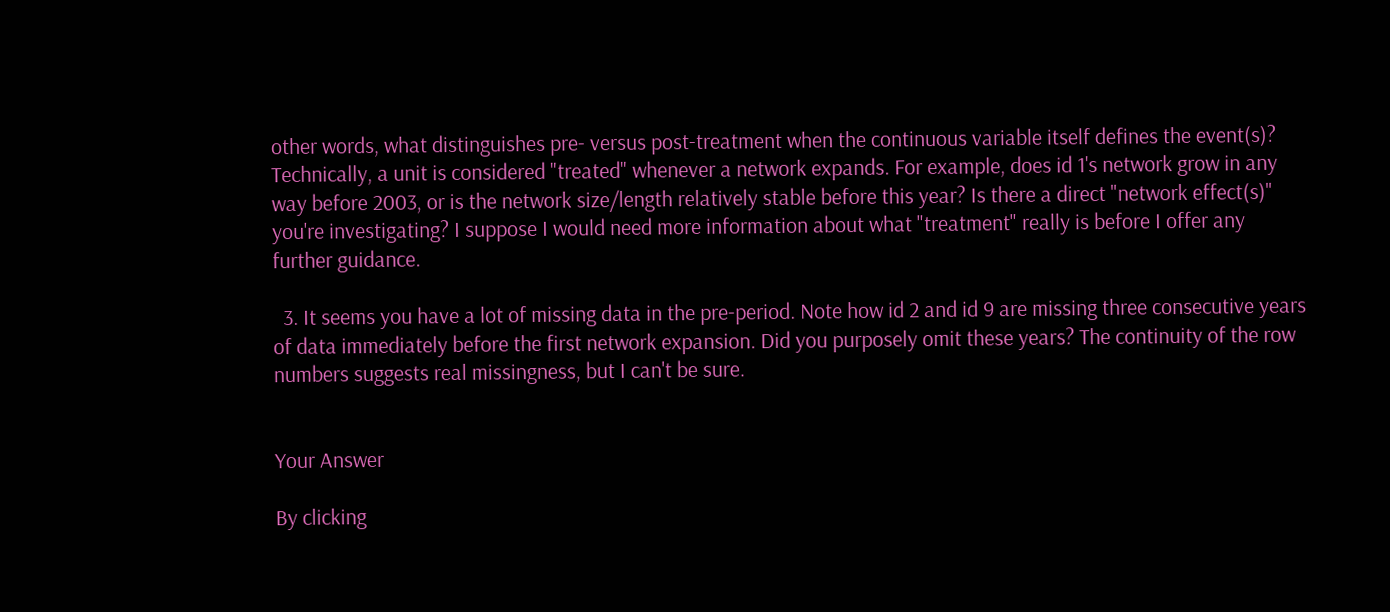other words, what distinguishes pre- versus post-treatment when the continuous variable itself defines the event(s)? Technically, a unit is considered "treated" whenever a network expands. For example, does id 1's network grow in any way before 2003, or is the network size/length relatively stable before this year? Is there a direct "network effect(s)" you're investigating? I suppose I would need more information about what "treatment" really is before I offer any further guidance.

  3. It seems you have a lot of missing data in the pre-period. Note how id 2 and id 9 are missing three consecutive years of data immediately before the first network expansion. Did you purposely omit these years? The continuity of the row numbers suggests real missingness, but I can't be sure.


Your Answer

By clicking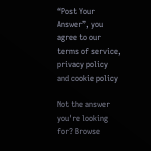“Post Your Answer”, you agree to our terms of service, privacy policy and cookie policy

Not the answer you're looking for? Browse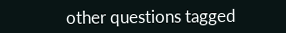other questions tagged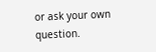or ask your own question.